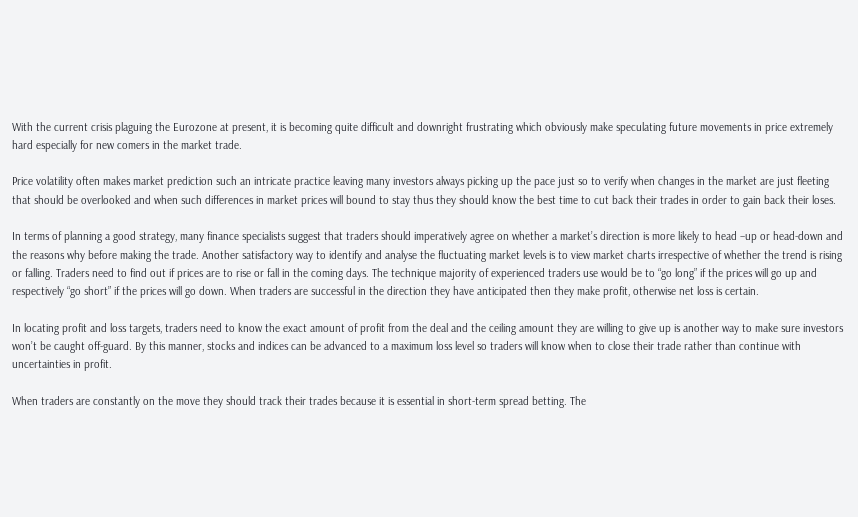With the current crisis plaguing the Eurozone at present, it is becoming quite difficult and downright frustrating which obviously make speculating future movements in price extremely hard especially for new comers in the market trade.

Price volatility often makes market prediction such an intricate practice leaving many investors always picking up the pace just so to verify when changes in the market are just fleeting that should be overlooked and when such differences in market prices will bound to stay thus they should know the best time to cut back their trades in order to gain back their loses.

In terms of planning a good strategy, many finance specialists suggest that traders should imperatively agree on whether a market’s direction is more likely to head –up or head-down and the reasons why before making the trade. Another satisfactory way to identify and analyse the fluctuating market levels is to view market charts irrespective of whether the trend is rising or falling. Traders need to find out if prices are to rise or fall in the coming days. The technique majority of experienced traders use would be to “go long” if the prices will go up and respectively “go short” if the prices will go down. When traders are successful in the direction they have anticipated then they make profit, otherwise net loss is certain.

In locating profit and loss targets, traders need to know the exact amount of profit from the deal and the ceiling amount they are willing to give up is another way to make sure investors won’t be caught off-guard. By this manner, stocks and indices can be advanced to a maximum loss level so traders will know when to close their trade rather than continue with uncertainties in profit.

When traders are constantly on the move they should track their trades because it is essential in short-term spread betting. The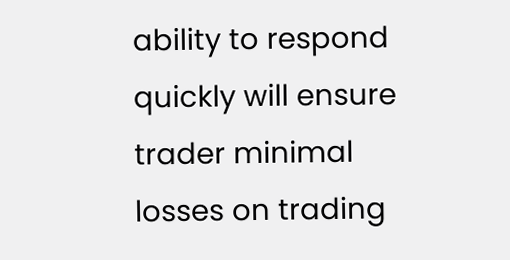ability to respond quickly will ensure trader minimal losses on trading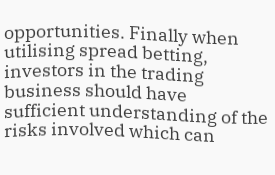opportunities. Finally when utilising spread betting, investors in the trading business should have sufficient understanding of the risks involved which can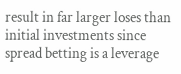result in far larger loses than initial investments since spread betting is a leverage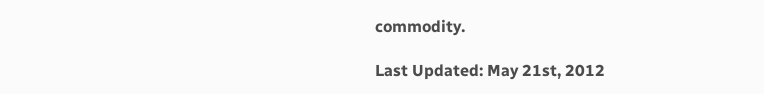commodity.

Last Updated: May 21st, 2012